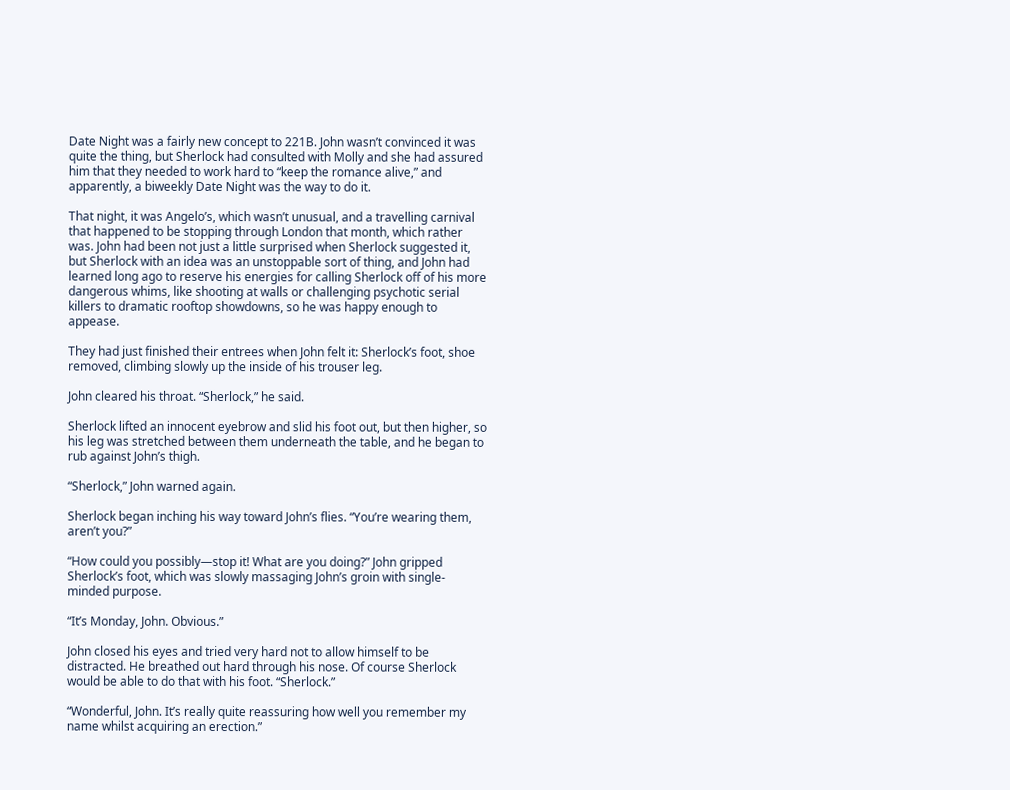Date Night was a fairly new concept to 221B. John wasn’t convinced it was quite the thing, but Sherlock had consulted with Molly and she had assured him that they needed to work hard to “keep the romance alive,” and apparently, a biweekly Date Night was the way to do it.

That night, it was Angelo’s, which wasn’t unusual, and a travelling carnival that happened to be stopping through London that month, which rather was. John had been not just a little surprised when Sherlock suggested it, but Sherlock with an idea was an unstoppable sort of thing, and John had learned long ago to reserve his energies for calling Sherlock off of his more dangerous whims, like shooting at walls or challenging psychotic serial killers to dramatic rooftop showdowns, so he was happy enough to appease.

They had just finished their entrees when John felt it: Sherlock’s foot, shoe removed, climbing slowly up the inside of his trouser leg.

John cleared his throat. “Sherlock,” he said.

Sherlock lifted an innocent eyebrow and slid his foot out, but then higher, so his leg was stretched between them underneath the table, and he began to rub against John’s thigh.

“Sherlock,” John warned again.

Sherlock began inching his way toward John’s flies. “You’re wearing them, aren’t you?”

“How could you possibly—stop it! What are you doing?” John gripped Sherlock’s foot, which was slowly massaging John’s groin with single-minded purpose.

“It’s Monday, John. Obvious.”

John closed his eyes and tried very hard not to allow himself to be distracted. He breathed out hard through his nose. Of course Sherlock would be able to do that with his foot. “Sherlock.”

“Wonderful, John. It’s really quite reassuring how well you remember my name whilst acquiring an erection.”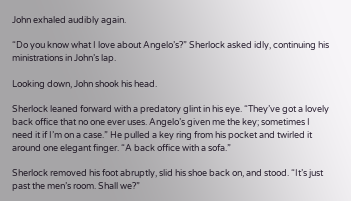John exhaled audibly again.

“Do you know what I love about Angelo’s?” Sherlock asked idly, continuing his ministrations in John’s lap.

Looking down, John shook his head.

Sherlock leaned forward with a predatory glint in his eye. “They’ve got a lovely back office that no one ever uses. Angelo’s given me the key; sometimes I need it if I’m on a case.” He pulled a key ring from his pocket and twirled it around one elegant finger. “A back office with a sofa.”

Sherlock removed his foot abruptly, slid his shoe back on, and stood. “It’s just past the men’s room. Shall we?”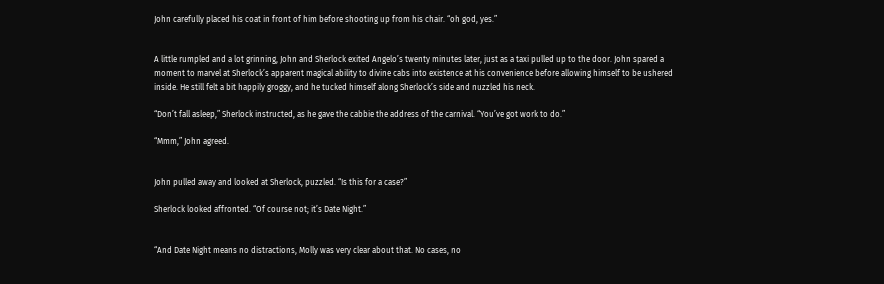John carefully placed his coat in front of him before shooting up from his chair. “oh god, yes.”


A little rumpled and a lot grinning, John and Sherlock exited Angelo’s twenty minutes later, just as a taxi pulled up to the door. John spared a moment to marvel at Sherlock’s apparent magical ability to divine cabs into existence at his convenience before allowing himself to be ushered inside. He still felt a bit happily groggy, and he tucked himself along Sherlock’s side and nuzzled his neck.

“Don’t fall asleep,” Sherlock instructed, as he gave the cabbie the address of the carnival. “You’ve got work to do.”

“Mmm,” John agreed.


John pulled away and looked at Sherlock, puzzled. “Is this for a case?”

Sherlock looked affronted. “Of course not; it’s Date Night.”


“And Date Night means no distractions, Molly was very clear about that. No cases, no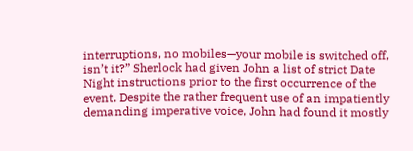interruptions, no mobiles—your mobile is switched off, isn’t it?” Sherlock had given John a list of strict Date Night instructions prior to the first occurrence of the event. Despite the rather frequent use of an impatiently demanding imperative voice, John had found it mostly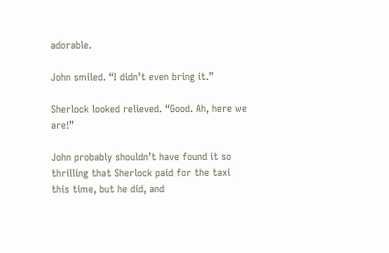adorable.

John smiled. “I didn’t even bring it.”

Sherlock looked relieved. “Good. Ah, here we are!”

John probably shouldn’t have found it so thrilling that Sherlock paid for the taxi this time, but he did, and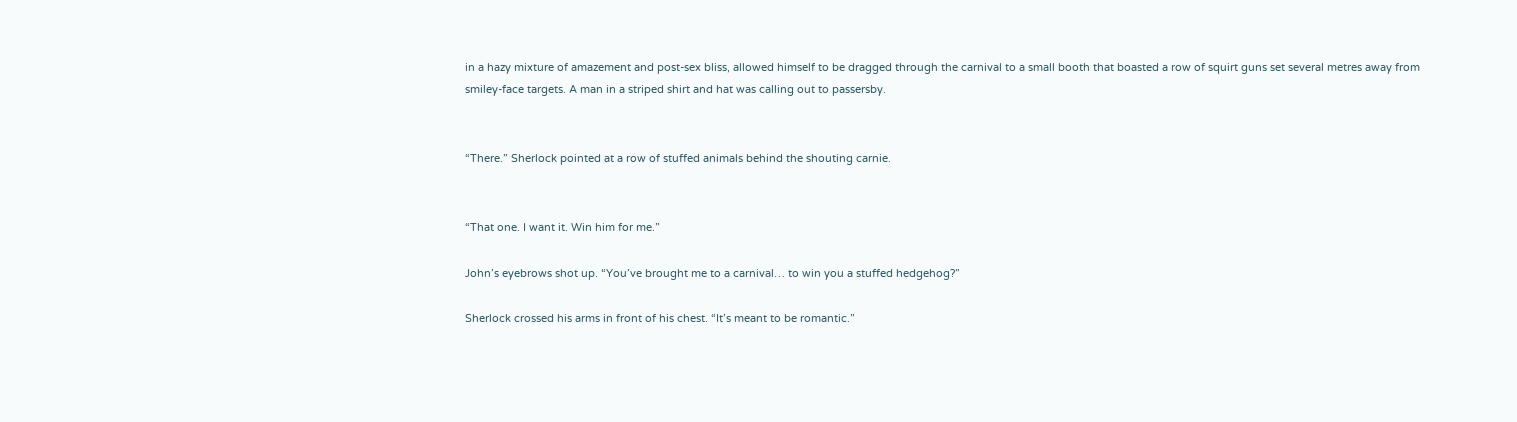in a hazy mixture of amazement and post-sex bliss, allowed himself to be dragged through the carnival to a small booth that boasted a row of squirt guns set several metres away from smiley-face targets. A man in a striped shirt and hat was calling out to passersby.


“There.” Sherlock pointed at a row of stuffed animals behind the shouting carnie.


“That one. I want it. Win him for me.”

John’s eyebrows shot up. “You’ve brought me to a carnival… to win you a stuffed hedgehog?”

Sherlock crossed his arms in front of his chest. “It’s meant to be romantic.”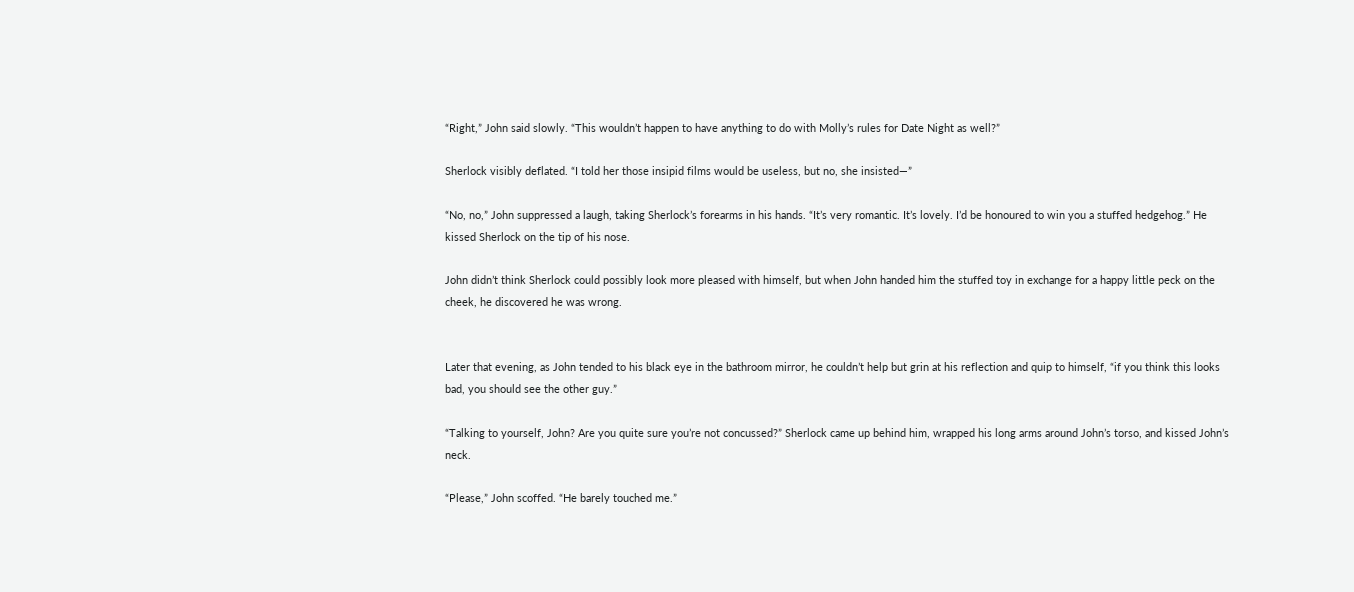“Right,” John said slowly. “This wouldn’t happen to have anything to do with Molly’s rules for Date Night as well?”

Sherlock visibly deflated. “I told her those insipid films would be useless, but no, she insisted—”

“No, no,” John suppressed a laugh, taking Sherlock’s forearms in his hands. “It’s very romantic. It’s lovely. I’d be honoured to win you a stuffed hedgehog.” He kissed Sherlock on the tip of his nose.

John didn’t think Sherlock could possibly look more pleased with himself, but when John handed him the stuffed toy in exchange for a happy little peck on the cheek, he discovered he was wrong.


Later that evening, as John tended to his black eye in the bathroom mirror, he couldn’t help but grin at his reflection and quip to himself, “if you think this looks bad, you should see the other guy.”

“Talking to yourself, John? Are you quite sure you’re not concussed?” Sherlock came up behind him, wrapped his long arms around John’s torso, and kissed John’s neck.

“Please,” John scoffed. “He barely touched me.”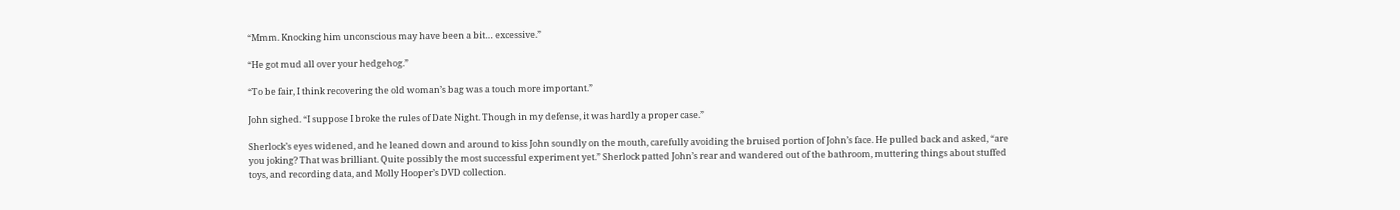“Mmm. Knocking him unconscious may have been a bit… excessive.”

“He got mud all over your hedgehog.”

“To be fair, I think recovering the old woman’s bag was a touch more important.”

John sighed. “I suppose I broke the rules of Date Night. Though in my defense, it was hardly a proper case.”

Sherlock’s eyes widened, and he leaned down and around to kiss John soundly on the mouth, carefully avoiding the bruised portion of John’s face. He pulled back and asked, “are you joking? That was brilliant. Quite possibly the most successful experiment yet.” Sherlock patted John’s rear and wandered out of the bathroom, muttering things about stuffed toys, and recording data, and Molly Hooper’s DVD collection.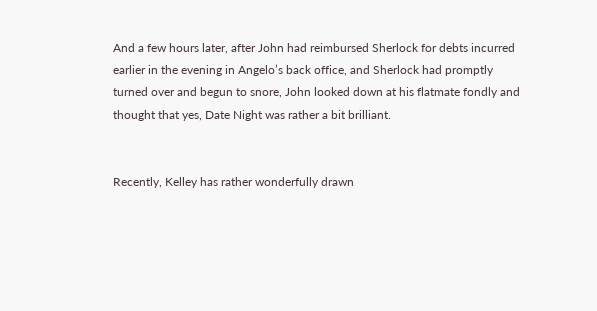And a few hours later, after John had reimbursed Sherlock for debts incurred earlier in the evening in Angelo’s back office, and Sherlock had promptly turned over and begun to snore, John looked down at his flatmate fondly and thought that yes, Date Night was rather a bit brilliant.


Recently, Kelley has rather wonderfully drawn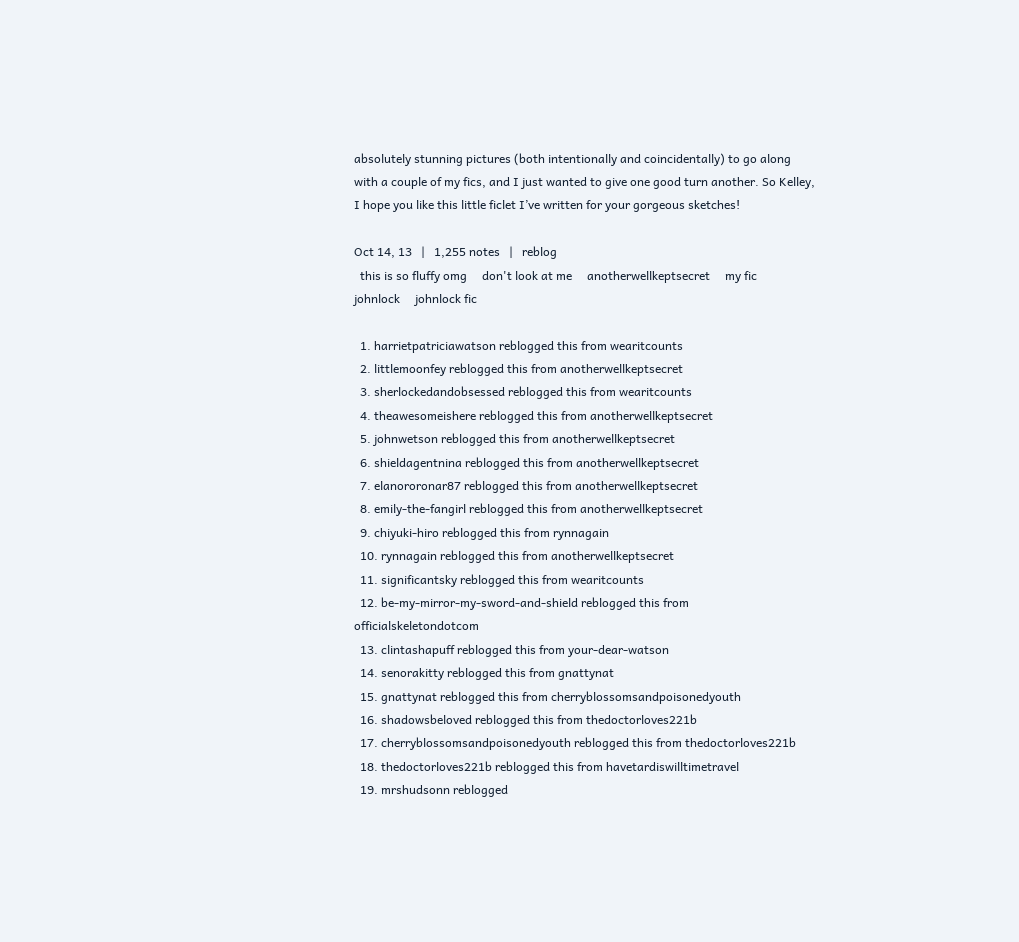absolutely stunning pictures (both intentionally and coincidentally) to go along with a couple of my fics, and I just wanted to give one good turn another. So Kelley, I hope you like this little ficlet I’ve written for your gorgeous sketches!

Oct 14, 13   |   1,255 notes   |   reblog
  this is so fluffy omg     don't look at me     anotherwellkeptsecret     my fic     johnlock     johnlock fic

  1. harrietpatriciawatson reblogged this from wearitcounts
  2. littlemoonfey reblogged this from anotherwellkeptsecret
  3. sherlockedandobsessed reblogged this from wearitcounts
  4. theawesomeishere reblogged this from anotherwellkeptsecret
  5. johnwetson reblogged this from anotherwellkeptsecret
  6. shieldagentnina reblogged this from anotherwellkeptsecret
  7. elanororonar87 reblogged this from anotherwellkeptsecret
  8. emily-the-fangirl reblogged this from anotherwellkeptsecret
  9. chiyuki-hiro reblogged this from rynnagain
  10. rynnagain reblogged this from anotherwellkeptsecret
  11. significantsky reblogged this from wearitcounts
  12. be-my-mirror-my-sword-and-shield reblogged this from officialskeletondotcom
  13. clintashapuff reblogged this from your-dear-watson
  14. senorakitty reblogged this from gnattynat
  15. gnattynat reblogged this from cherryblossomsandpoisonedyouth
  16. shadowsbeloved reblogged this from thedoctorloves221b
  17. cherryblossomsandpoisonedyouth reblogged this from thedoctorloves221b
  18. thedoctorloves221b reblogged this from havetardiswilltimetravel
  19. mrshudsonn reblogged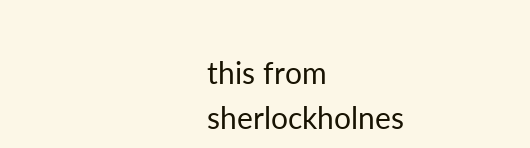this from sherlockholnes